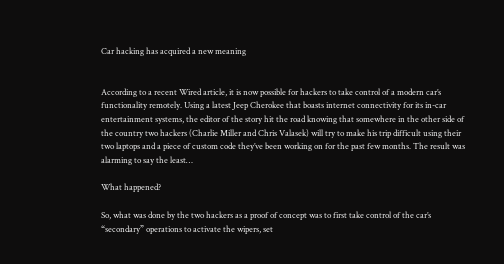Car hacking has acquired a new meaning


According to a recent Wired article, it is now possible for hackers to take control of a modern car’s functionality remotely. Using a latest Jeep Cherokee that boasts internet connectivity for its in-car entertainment systems, the editor of the story hit the road knowing that somewhere in the other side of the country two hackers (Charlie Miller and Chris Valasek) will try to make his trip difficult using their two laptops and a piece of custom code they’ve been working on for the past few months. The result was alarming to say the least…

What happened?

So, what was done by the two hackers as a proof of concept was to first take control of the car’s “secondary” operations to activate the wipers, set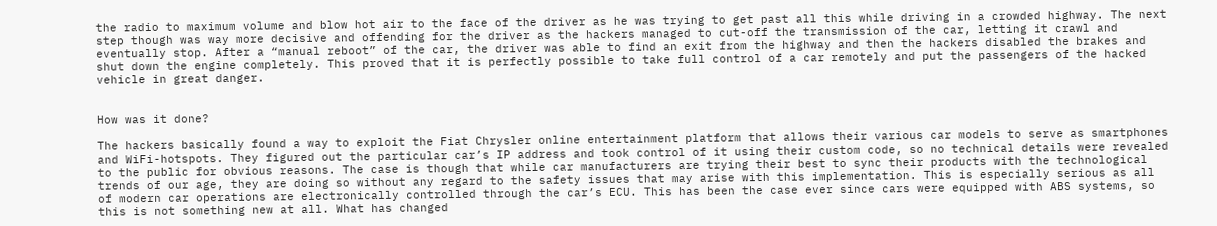the radio to maximum volume and blow hot air to the face of the driver as he was trying to get past all this while driving in a crowded highway. The next step though was way more decisive and offending for the driver as the hackers managed to cut-off the transmission of the car, letting it crawl and eventually stop. After a “manual reboot” of the car, the driver was able to find an exit from the highway and then the hackers disabled the brakes and shut down the engine completely. This proved that it is perfectly possible to take full control of a car remotely and put the passengers of the hacked vehicle in great danger.


How was it done?

The hackers basically found a way to exploit the Fiat Chrysler online entertainment platform that allows their various car models to serve as smartphones and WiFi-hotspots. They figured out the particular car’s IP address and took control of it using their custom code, so no technical details were revealed to the public for obvious reasons. The case is though that while car manufacturers are trying their best to sync their products with the technological trends of our age, they are doing so without any regard to the safety issues that may arise with this implementation. This is especially serious as all of modern car operations are electronically controlled through the car’s ECU. This has been the case ever since cars were equipped with ABS systems, so this is not something new at all. What has changed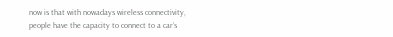now is that with nowadays wireless connectivity, people have the capacity to connect to a car’s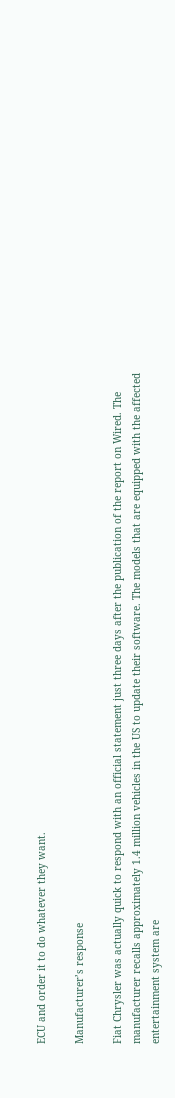ECU and order it to do whatever they want.

Manufacturer’s response

Fiat Chrysler was actually quick to respond with an official statement just three days after the publication of the report on Wired. The manufacturer recalls approximately 1.4 million vehicles in the US to update their software. The models that are equipped with the affected entertainment system are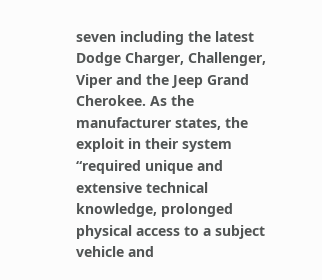seven including the latest Dodge Charger, Challenger, Viper and the Jeep Grand Cherokee. As the manufacturer states, the exploit in their system “required unique and extensive technical knowledge, prolonged physical access to a subject vehicle and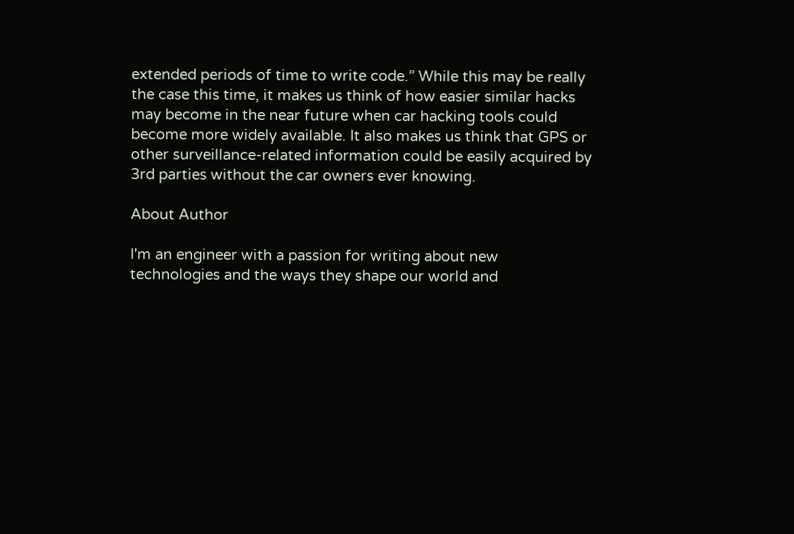extended periods of time to write code.” While this may be really the case this time, it makes us think of how easier similar hacks may become in the near future when car hacking tools could become more widely available. It also makes us think that GPS or other surveillance-related information could be easily acquired by 3rd parties without the car owners ever knowing.

About Author

I'm an engineer with a passion for writing about new technologies and the ways they shape our world and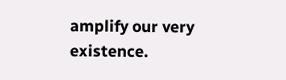amplify our very existence.